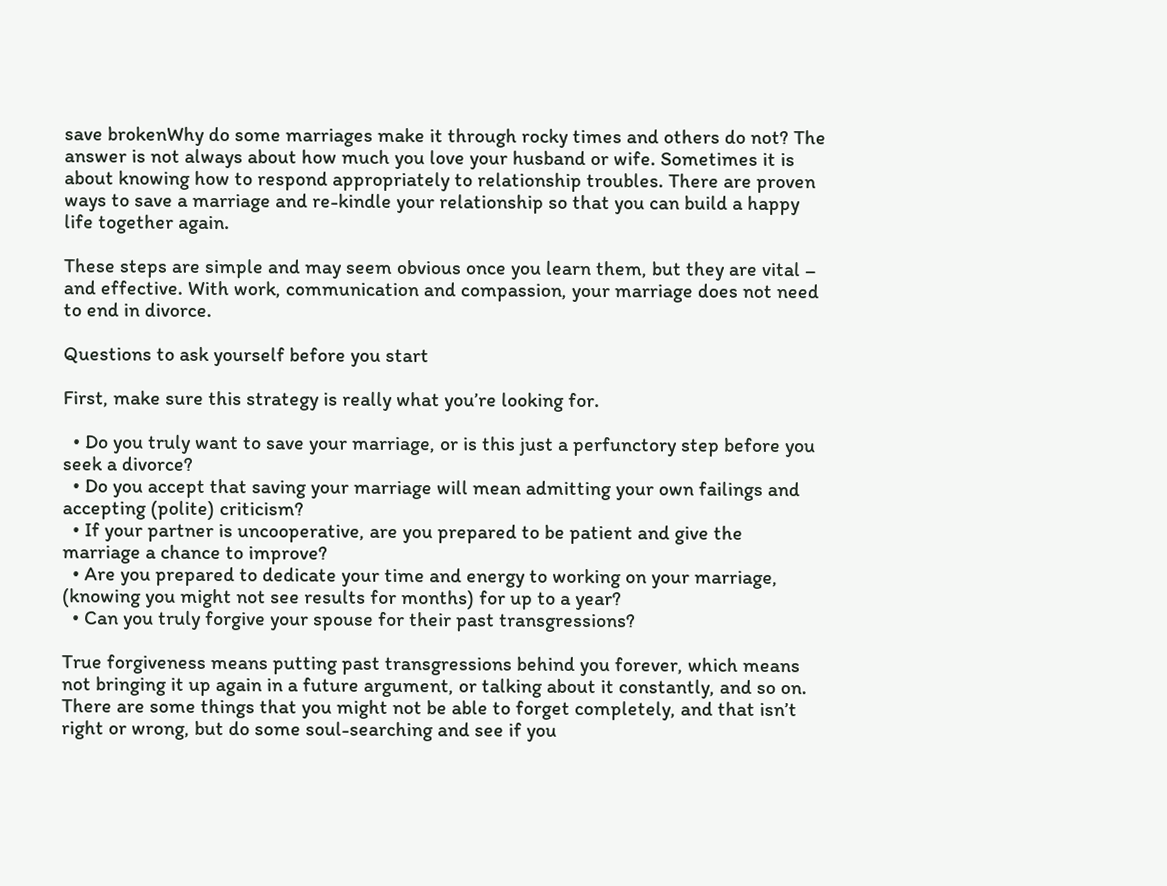save brokenWhy do some marriages make it through rocky times and others do not? The answer is not always about how much you love your husband or wife. Sometimes it is about knowing how to respond appropriately to relationship troubles. There are proven ways to save a marriage and re-kindle your relationship so that you can build a happy life together again.

These steps are simple and may seem obvious once you learn them, but they are vital – and effective. With work, communication and compassion, your marriage does not need to end in divorce.

Questions to ask yourself before you start

First, make sure this strategy is really what you’re looking for.

  • Do you truly want to save your marriage, or is this just a perfunctory step before you seek a divorce?
  • Do you accept that saving your marriage will mean admitting your own failings and accepting (polite) criticism?
  • If your partner is uncooperative, are you prepared to be patient and give the marriage a chance to improve?
  • Are you prepared to dedicate your time and energy to working on your marriage, (knowing you might not see results for months) for up to a year?
  • Can you truly forgive your spouse for their past transgressions?

True forgiveness means putting past transgressions behind you forever, which means not bringing it up again in a future argument, or talking about it constantly, and so on. There are some things that you might not be able to forget completely, and that isn’t right or wrong, but do some soul-searching and see if you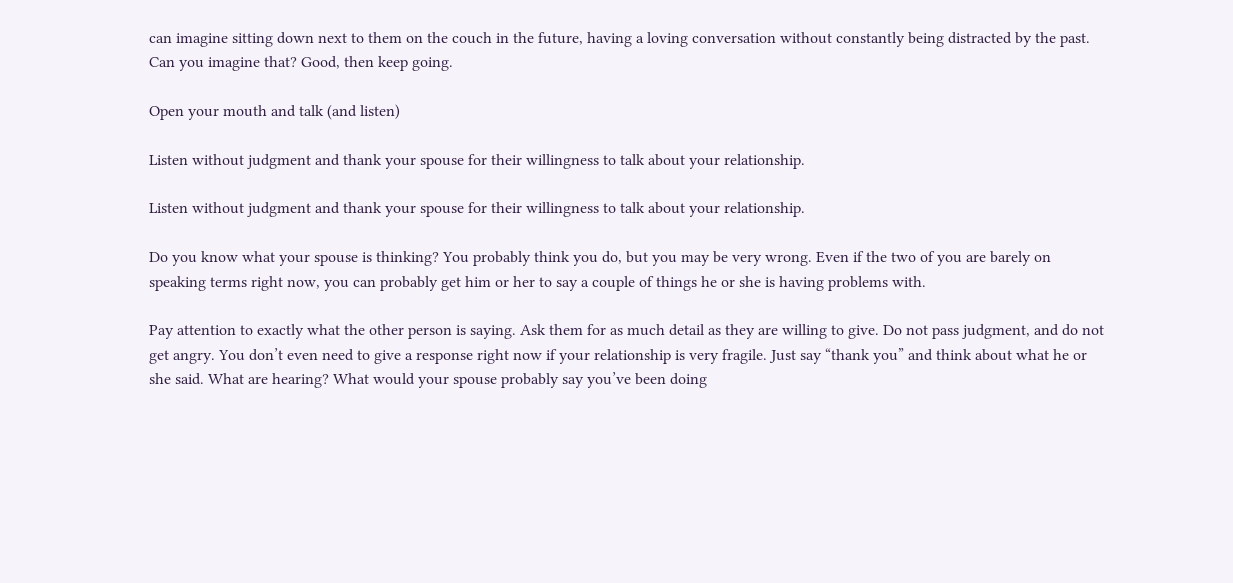can imagine sitting down next to them on the couch in the future, having a loving conversation without constantly being distracted by the past. Can you imagine that? Good, then keep going.

Open your mouth and talk (and listen)

Listen without judgment and thank your spouse for their willingness to talk about your relationship.

Listen without judgment and thank your spouse for their willingness to talk about your relationship.

Do you know what your spouse is thinking? You probably think you do, but you may be very wrong. Even if the two of you are barely on speaking terms right now, you can probably get him or her to say a couple of things he or she is having problems with.

Pay attention to exactly what the other person is saying. Ask them for as much detail as they are willing to give. Do not pass judgment, and do not get angry. You don’t even need to give a response right now if your relationship is very fragile. Just say “thank you” and think about what he or she said. What are hearing? What would your spouse probably say you’ve been doing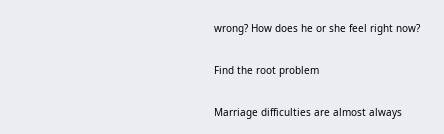wrong? How does he or she feel right now?

Find the root problem

Marriage difficulties are almost always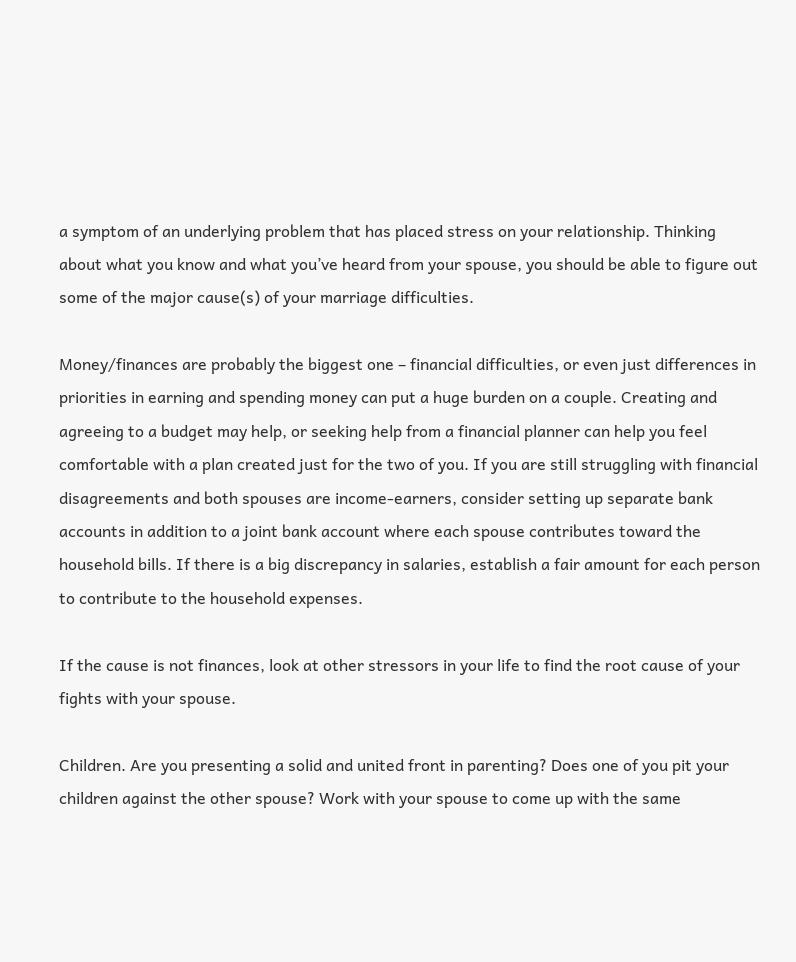a symptom of an underlying problem that has placed stress on your relationship. Thinking about what you know and what you’ve heard from your spouse, you should be able to figure out some of the major cause(s) of your marriage difficulties.

Money/finances are probably the biggest one – financial difficulties, or even just differences in priorities in earning and spending money can put a huge burden on a couple. Creating and agreeing to a budget may help, or seeking help from a financial planner can help you feel comfortable with a plan created just for the two of you. If you are still struggling with financial disagreements and both spouses are income-earners, consider setting up separate bank accounts in addition to a joint bank account where each spouse contributes toward the household bills. If there is a big discrepancy in salaries, establish a fair amount for each person to contribute to the household expenses.

If the cause is not finances, look at other stressors in your life to find the root cause of your fights with your spouse.

Children. Are you presenting a solid and united front in parenting? Does one of you pit your children against the other spouse? Work with your spouse to come up with the same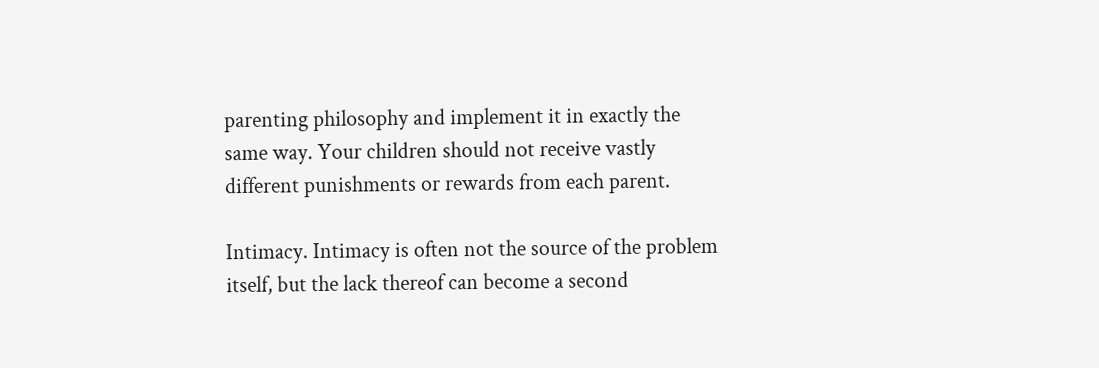parenting philosophy and implement it in exactly the same way. Your children should not receive vastly different punishments or rewards from each parent.

Intimacy. Intimacy is often not the source of the problem itself, but the lack thereof can become a second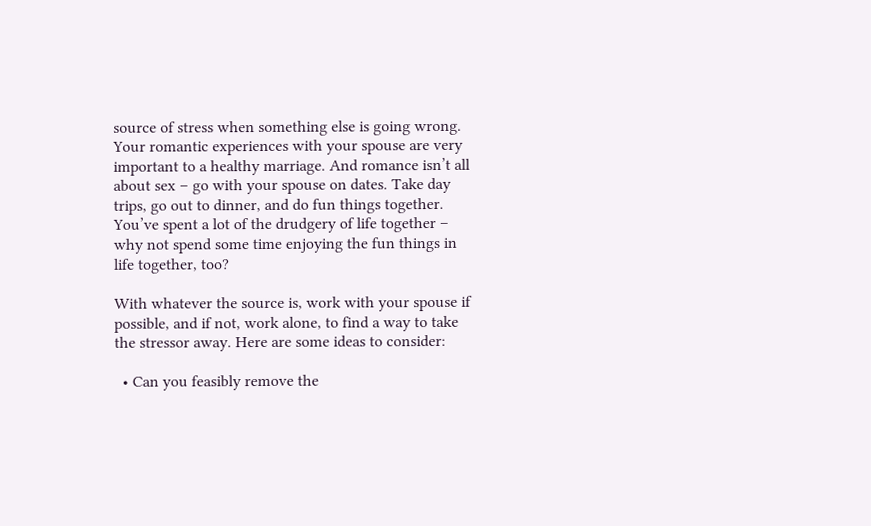source of stress when something else is going wrong. Your romantic experiences with your spouse are very important to a healthy marriage. And romance isn’t all about sex – go with your spouse on dates. Take day trips, go out to dinner, and do fun things together. You’ve spent a lot of the drudgery of life together – why not spend some time enjoying the fun things in life together, too?

With whatever the source is, work with your spouse if possible, and if not, work alone, to find a way to take the stressor away. Here are some ideas to consider:

  • Can you feasibly remove the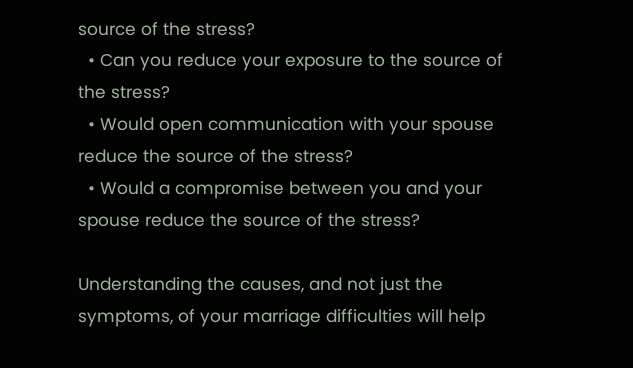source of the stress?
  • Can you reduce your exposure to the source of the stress?
  • Would open communication with your spouse reduce the source of the stress?
  • Would a compromise between you and your spouse reduce the source of the stress?

Understanding the causes, and not just the symptoms, of your marriage difficulties will help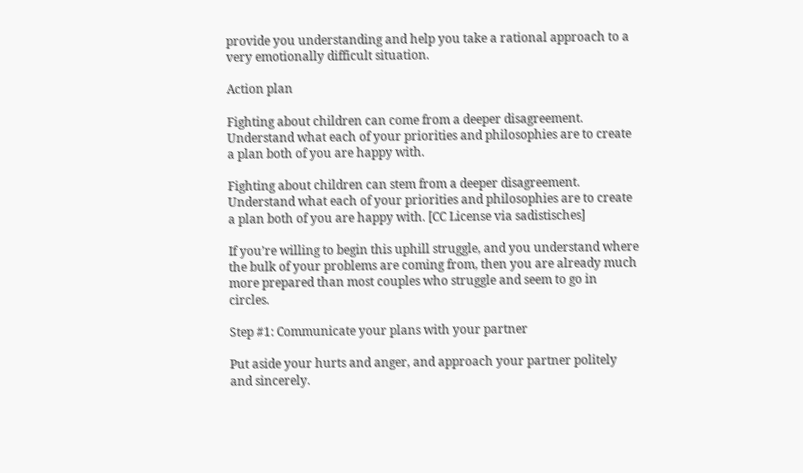provide you understanding and help you take a rational approach to a very emotionally difficult situation.

Action plan

Fighting about children can come from a deeper disagreement. Understand what each of your priorities and philosophies are to create a plan both of you are happy with.

Fighting about children can stem from a deeper disagreement. Understand what each of your priorities and philosophies are to create a plan both of you are happy with. [CC License via sadistisches]

If you’re willing to begin this uphill struggle, and you understand where the bulk of your problems are coming from, then you are already much more prepared than most couples who struggle and seem to go in circles.

Step #1: Communicate your plans with your partner

Put aside your hurts and anger, and approach your partner politely and sincerely.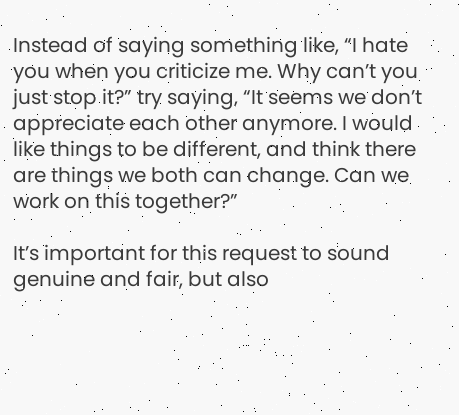Instead of saying something like, “I hate you when you criticize me. Why can’t you just stop it?” try saying, “It seems we don’t appreciate each other anymore. I would like things to be different, and think there are things we both can change. Can we work on this together?”

It’s important for this request to sound genuine and fair, but also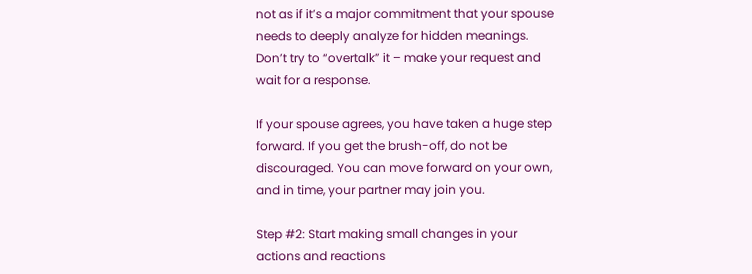not as if it’s a major commitment that your spouse needs to deeply analyze for hidden meanings. Don’t try to “overtalk” it – make your request and wait for a response.

If your spouse agrees, you have taken a huge step forward. If you get the brush-off, do not be discouraged. You can move forward on your own, and in time, your partner may join you.

Step #2: Start making small changes in your actions and reactions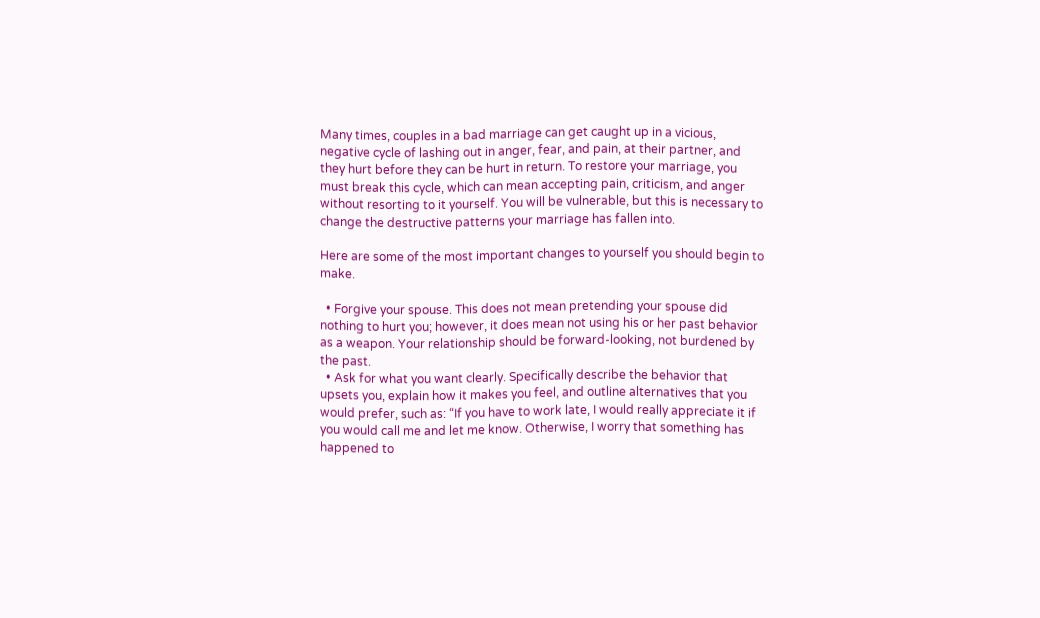Many times, couples in a bad marriage can get caught up in a vicious, negative cycle of lashing out in anger, fear, and pain, at their partner, and they hurt before they can be hurt in return. To restore your marriage, you must break this cycle, which can mean accepting pain, criticism, and anger without resorting to it yourself. You will be vulnerable, but this is necessary to change the destructive patterns your marriage has fallen into.

Here are some of the most important changes to yourself you should begin to make.

  • Forgive your spouse. This does not mean pretending your spouse did nothing to hurt you; however, it does mean not using his or her past behavior as a weapon. Your relationship should be forward-looking, not burdened by the past.
  • Ask for what you want clearly. Specifically describe the behavior that upsets you, explain how it makes you feel, and outline alternatives that you would prefer, such as: “If you have to work late, I would really appreciate it if you would call me and let me know. Otherwise, I worry that something has happened to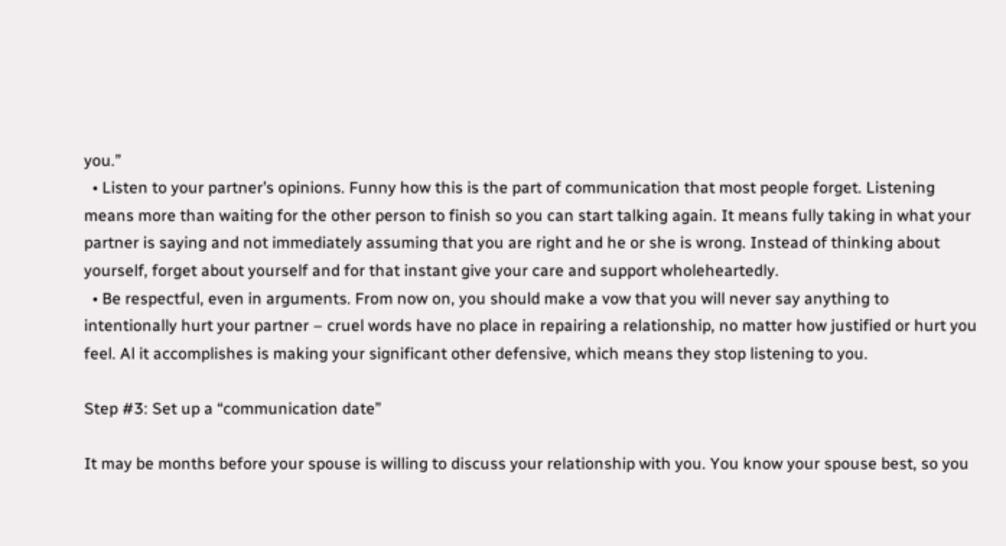you.”
  • Listen to your partner’s opinions. Funny how this is the part of communication that most people forget. Listening means more than waiting for the other person to finish so you can start talking again. It means fully taking in what your partner is saying and not immediately assuming that you are right and he or she is wrong. Instead of thinking about yourself, forget about yourself and for that instant give your care and support wholeheartedly.
  • Be respectful, even in arguments. From now on, you should make a vow that you will never say anything to intentionally hurt your partner – cruel words have no place in repairing a relationship, no matter how justified or hurt you feel. Al it accomplishes is making your significant other defensive, which means they stop listening to you.

Step #3: Set up a “communication date”

It may be months before your spouse is willing to discuss your relationship with you. You know your spouse best, so you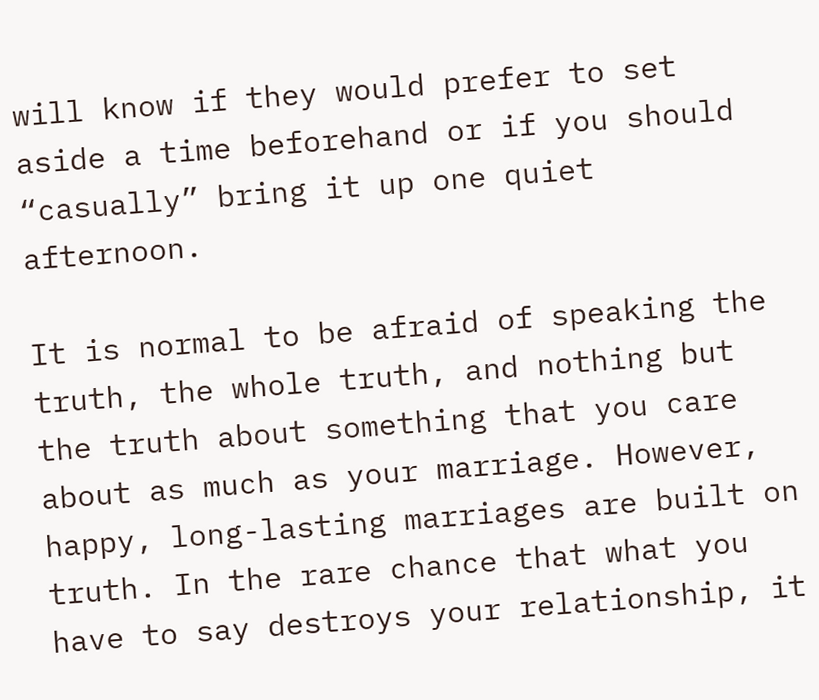will know if they would prefer to set aside a time beforehand or if you should “casually” bring it up one quiet afternoon.

It is normal to be afraid of speaking the truth, the whole truth, and nothing but the truth about something that you care about as much as your marriage. However, happy, long-lasting marriages are built on truth. In the rare chance that what you have to say destroys your relationship, it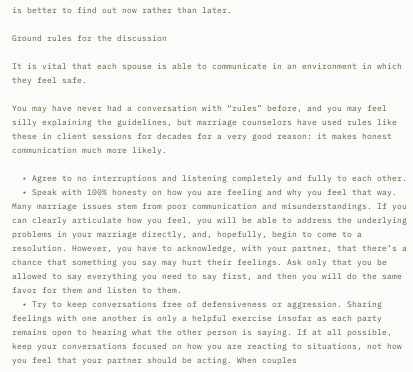is better to find out now rather than later.

Ground rules for the discussion

It is vital that each spouse is able to communicate in an environment in which they feel safe.

You may have never had a conversation with “rules” before, and you may feel silly explaining the guidelines, but marriage counselors have used rules like these in client sessions for decades for a very good reason: it makes honest communication much more likely.

  • Agree to no interruptions and listening completely and fully to each other.
  • Speak with 100% honesty on how you are feeling and why you feel that way. Many marriage issues stem from poor communication and misunderstandings. If you can clearly articulate how you feel, you will be able to address the underlying problems in your marriage directly, and, hopefully, begin to come to a resolution. However, you have to acknowledge, with your partner, that there’s a chance that something you say may hurt their feelings. Ask only that you be allowed to say everything you need to say first, and then you will do the same favor for them and listen to them.
  • Try to keep conversations free of defensiveness or aggression. Sharing feelings with one another is only a helpful exercise insofar as each party remains open to hearing what the other person is saying. If at all possible, keep your conversations focused on how you are reacting to situations, not how you feel that your partner should be acting. When couples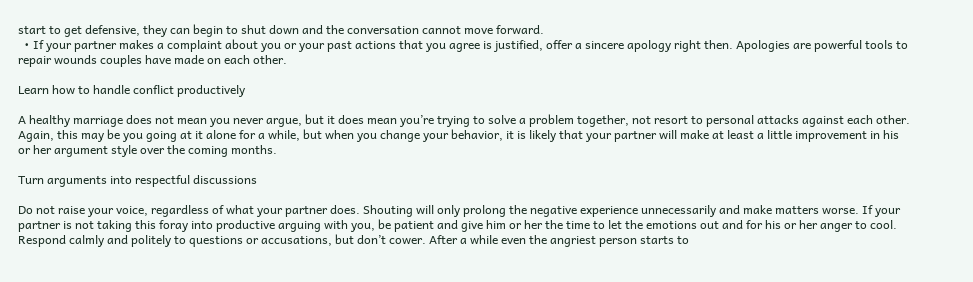start to get defensive, they can begin to shut down and the conversation cannot move forward.
  • If your partner makes a complaint about you or your past actions that you agree is justified, offer a sincere apology right then. Apologies are powerful tools to repair wounds couples have made on each other.

Learn how to handle conflict productively

A healthy marriage does not mean you never argue, but it does mean you’re trying to solve a problem together, not resort to personal attacks against each other. Again, this may be you going at it alone for a while, but when you change your behavior, it is likely that your partner will make at least a little improvement in his or her argument style over the coming months.

Turn arguments into respectful discussions

Do not raise your voice, regardless of what your partner does. Shouting will only prolong the negative experience unnecessarily and make matters worse. If your partner is not taking this foray into productive arguing with you, be patient and give him or her the time to let the emotions out and for his or her anger to cool. Respond calmly and politely to questions or accusations, but don’t cower. After a while even the angriest person starts to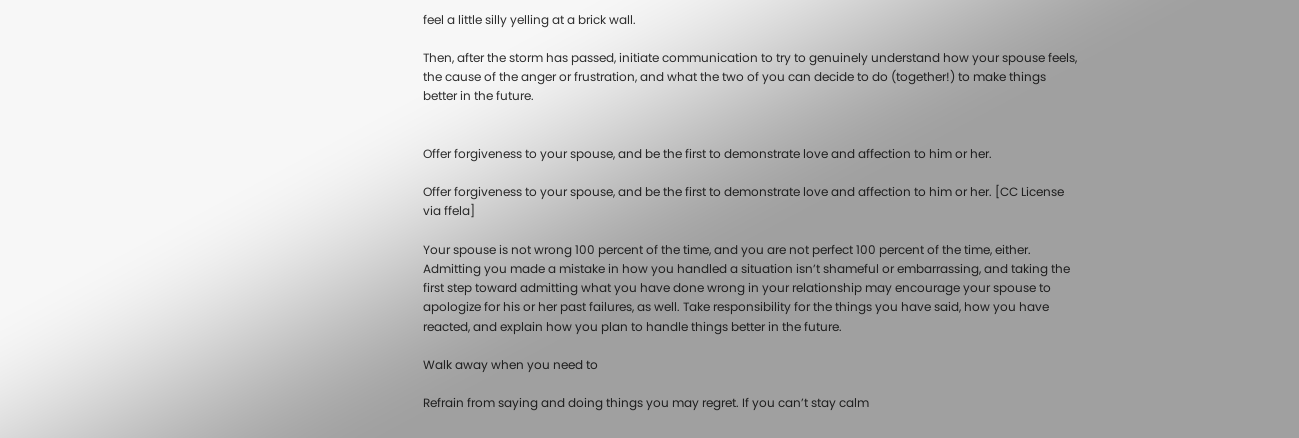feel a little silly yelling at a brick wall.

Then, after the storm has passed, initiate communication to try to genuinely understand how your spouse feels, the cause of the anger or frustration, and what the two of you can decide to do (together!) to make things better in the future.


Offer forgiveness to your spouse, and be the first to demonstrate love and affection to him or her.

Offer forgiveness to your spouse, and be the first to demonstrate love and affection to him or her. [CC License via ffela]

Your spouse is not wrong 100 percent of the time, and you are not perfect 100 percent of the time, either. Admitting you made a mistake in how you handled a situation isn’t shameful or embarrassing, and taking the first step toward admitting what you have done wrong in your relationship may encourage your spouse to apologize for his or her past failures, as well. Take responsibility for the things you have said, how you have reacted, and explain how you plan to handle things better in the future.

Walk away when you need to

Refrain from saying and doing things you may regret. If you can’t stay calm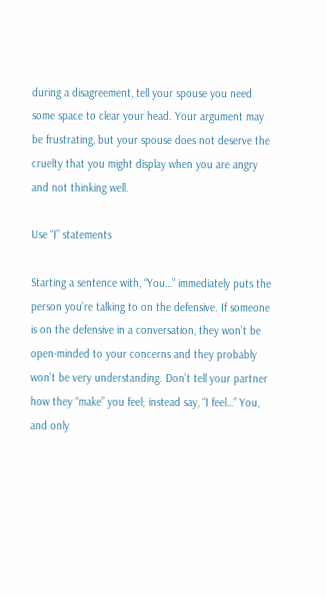during a disagreement, tell your spouse you need some space to clear your head. Your argument may be frustrating, but your spouse does not deserve the cruelty that you might display when you are angry and not thinking well.

Use “I” statements

Starting a sentence with, “You…” immediately puts the person you’re talking to on the defensive. If someone is on the defensive in a conversation, they won’t be open-minded to your concerns and they probably won’t be very understanding. Don’t tell your partner how they “make” you feel; instead say, “I feel…” You, and only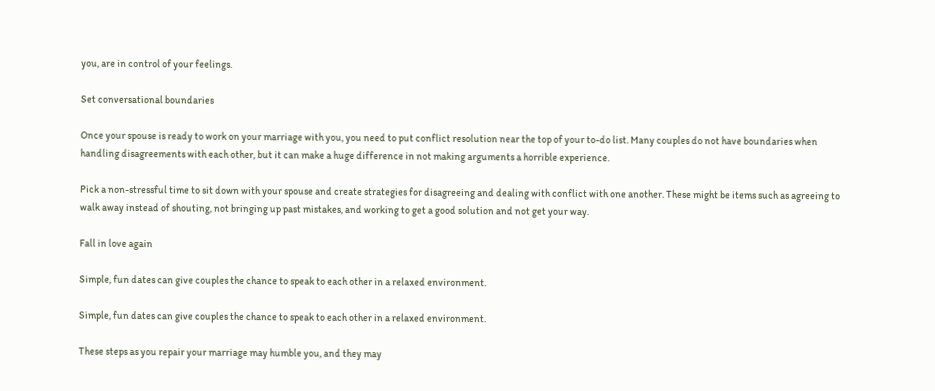you, are in control of your feelings.

Set conversational boundaries

Once your spouse is ready to work on your marriage with you, you need to put conflict resolution near the top of your to-do list. Many couples do not have boundaries when handling disagreements with each other, but it can make a huge difference in not making arguments a horrible experience.

Pick a non-stressful time to sit down with your spouse and create strategies for disagreeing and dealing with conflict with one another. These might be items such as agreeing to walk away instead of shouting, not bringing up past mistakes, and working to get a good solution and not get your way.

Fall in love again

Simple, fun dates can give couples the chance to speak to each other in a relaxed environment.

Simple, fun dates can give couples the chance to speak to each other in a relaxed environment.

These steps as you repair your marriage may humble you, and they may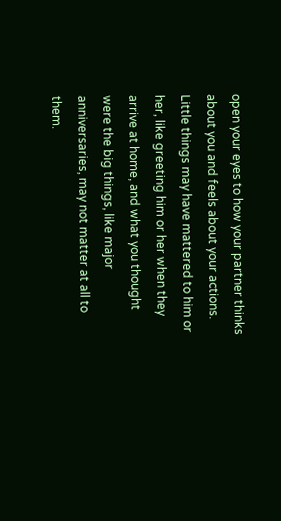open your eyes to how your partner thinks about you and feels about your actions. Little things may have mattered to him or her, like greeting him or her when they arrive at home, and what you thought were the big things, like major anniversaries, may not matter at all to them.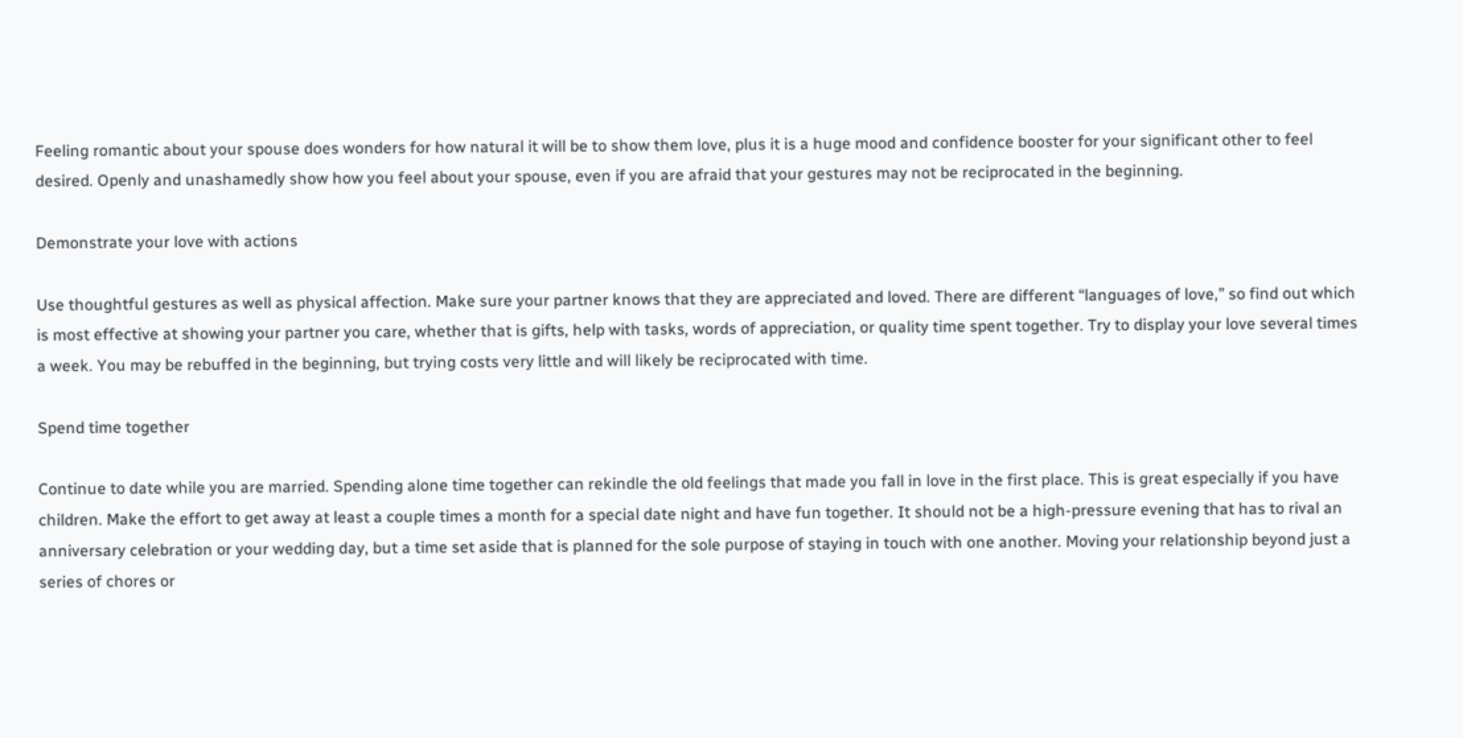Feeling romantic about your spouse does wonders for how natural it will be to show them love, plus it is a huge mood and confidence booster for your significant other to feel desired. Openly and unashamedly show how you feel about your spouse, even if you are afraid that your gestures may not be reciprocated in the beginning.

Demonstrate your love with actions

Use thoughtful gestures as well as physical affection. Make sure your partner knows that they are appreciated and loved. There are different “languages of love,” so find out which is most effective at showing your partner you care, whether that is gifts, help with tasks, words of appreciation, or quality time spent together. Try to display your love several times a week. You may be rebuffed in the beginning, but trying costs very little and will likely be reciprocated with time.

Spend time together

Continue to date while you are married. Spending alone time together can rekindle the old feelings that made you fall in love in the first place. This is great especially if you have children. Make the effort to get away at least a couple times a month for a special date night and have fun together. It should not be a high-pressure evening that has to rival an anniversary celebration or your wedding day, but a time set aside that is planned for the sole purpose of staying in touch with one another. Moving your relationship beyond just a series of chores or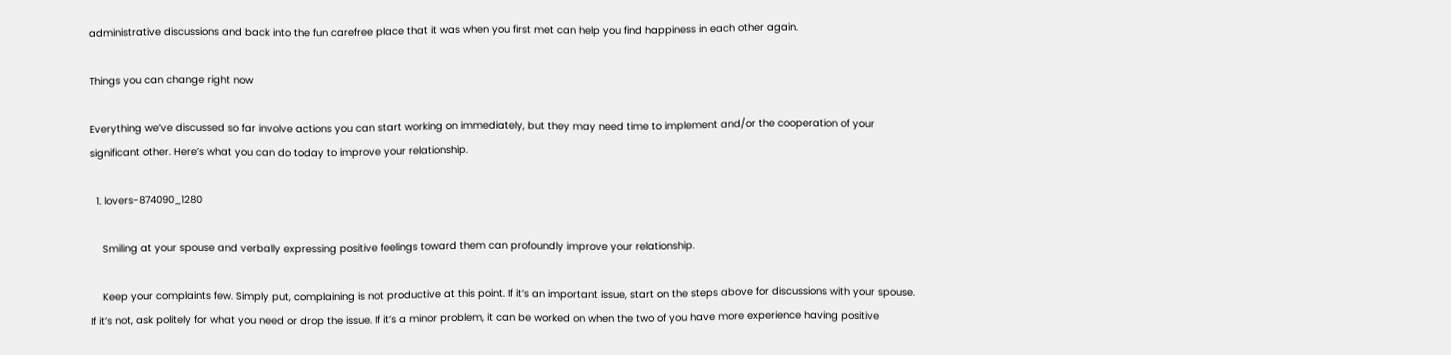administrative discussions and back into the fun carefree place that it was when you first met can help you find happiness in each other again.

Things you can change right now

Everything we’ve discussed so far involve actions you can start working on immediately, but they may need time to implement and/or the cooperation of your significant other. Here’s what you can do today to improve your relationship.

  1. lovers-874090_1280

    Smiling at your spouse and verbally expressing positive feelings toward them can profoundly improve your relationship.

    Keep your complaints few. Simply put, complaining is not productive at this point. If it’s an important issue, start on the steps above for discussions with your spouse. If it’s not, ask politely for what you need or drop the issue. If it’s a minor problem, it can be worked on when the two of you have more experience having positive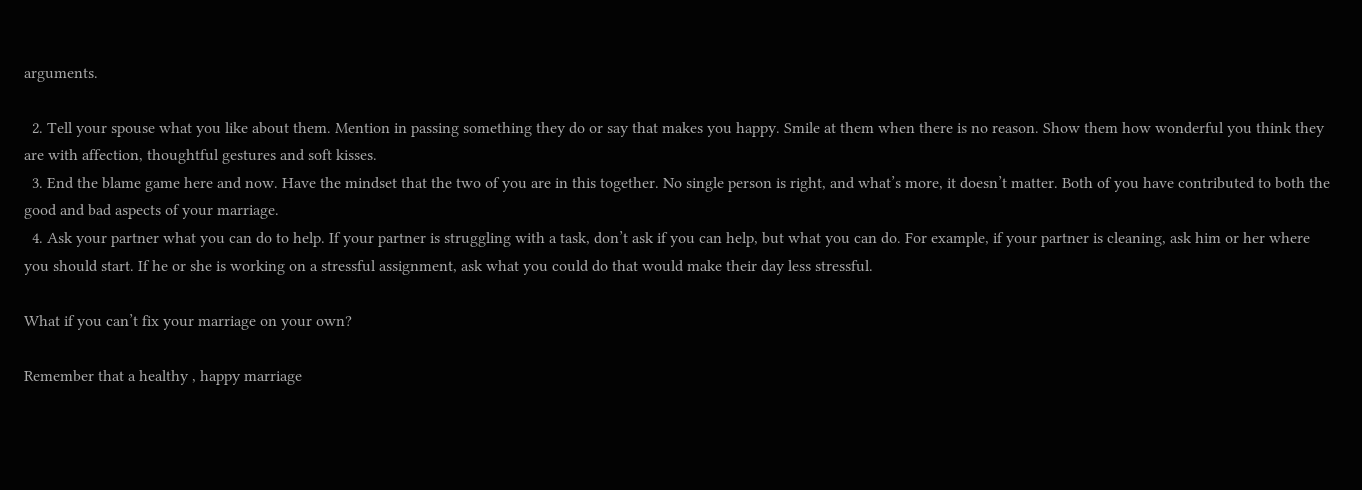arguments.

  2. Tell your spouse what you like about them. Mention in passing something they do or say that makes you happy. Smile at them when there is no reason. Show them how wonderful you think they are with affection, thoughtful gestures and soft kisses.
  3. End the blame game here and now. Have the mindset that the two of you are in this together. No single person is right, and what’s more, it doesn’t matter. Both of you have contributed to both the good and bad aspects of your marriage.
  4. Ask your partner what you can do to help. If your partner is struggling with a task, don’t ask if you can help, but what you can do. For example, if your partner is cleaning, ask him or her where you should start. If he or she is working on a stressful assignment, ask what you could do that would make their day less stressful.

What if you can’t fix your marriage on your own?

Remember that a healthy , happy marriage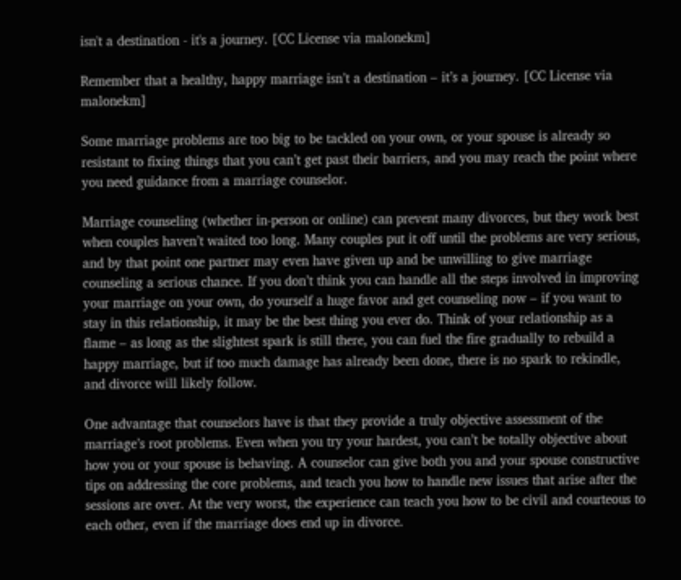isn't a destination - it's a journey. [CC License via malonekm]

Remember that a healthy, happy marriage isn’t a destination – it’s a journey. [CC License via malonekm]

Some marriage problems are too big to be tackled on your own, or your spouse is already so resistant to fixing things that you can’t get past their barriers, and you may reach the point where you need guidance from a marriage counselor.

Marriage counseling (whether in-person or online) can prevent many divorces, but they work best when couples haven’t waited too long. Many couples put it off until the problems are very serious, and by that point one partner may even have given up and be unwilling to give marriage counseling a serious chance. If you don’t think you can handle all the steps involved in improving your marriage on your own, do yourself a huge favor and get counseling now – if you want to stay in this relationship, it may be the best thing you ever do. Think of your relationship as a flame – as long as the slightest spark is still there, you can fuel the fire gradually to rebuild a happy marriage, but if too much damage has already been done, there is no spark to rekindle, and divorce will likely follow.

One advantage that counselors have is that they provide a truly objective assessment of the marriage’s root problems. Even when you try your hardest, you can’t be totally objective about how you or your spouse is behaving. A counselor can give both you and your spouse constructive tips on addressing the core problems, and teach you how to handle new issues that arise after the sessions are over. At the very worst, the experience can teach you how to be civil and courteous to each other, even if the marriage does end up in divorce.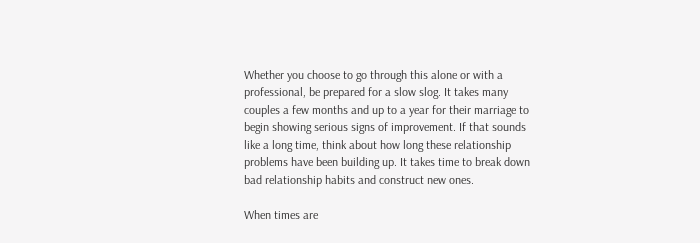Whether you choose to go through this alone or with a professional, be prepared for a slow slog. It takes many couples a few months and up to a year for their marriage to begin showing serious signs of improvement. If that sounds like a long time, think about how long these relationship problems have been building up. It takes time to break down bad relationship habits and construct new ones.

When times are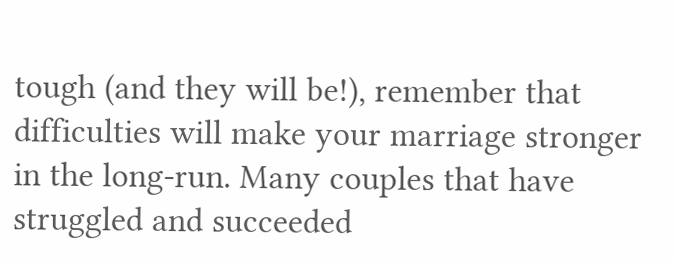tough (and they will be!), remember that difficulties will make your marriage stronger in the long-run. Many couples that have struggled and succeeded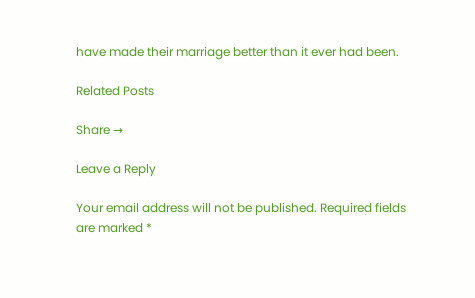have made their marriage better than it ever had been.

Related Posts

Share →

Leave a Reply

Your email address will not be published. Required fields are marked *